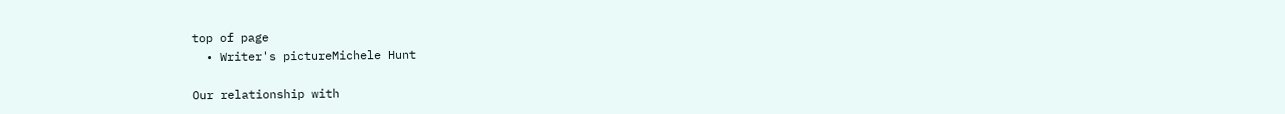top of page
  • Writer's pictureMichele Hunt

Our relationship with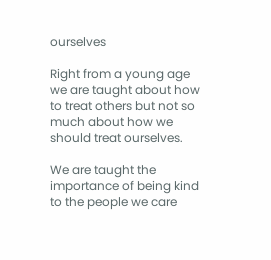ourselves

Right from a young age we are taught about how to treat others but not so much about how we should treat ourselves.

We are taught the importance of being kind to the people we care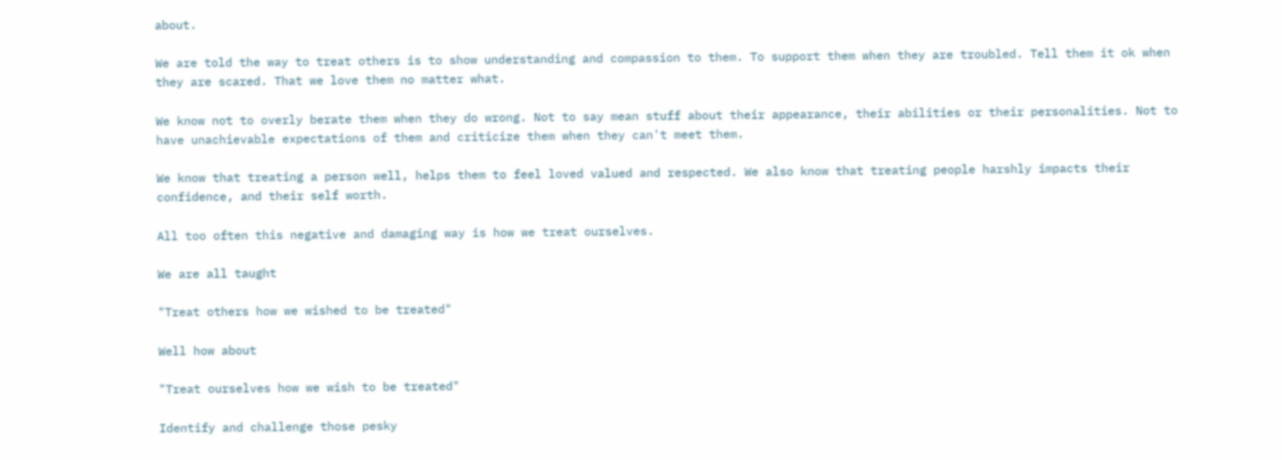about.

We are told the way to treat others is to show understanding and compassion to them. To support them when they are troubled. Tell them it ok when they are scared. That we love them no matter what.

We know not to overly berate them when they do wrong. Not to say mean stuff about their appearance, their abilities or their personalities. Not to have unachievable expectations of them and criticize them when they can't meet them.

We know that treating a person well, helps them to feel loved valued and respected. We also know that treating people harshly impacts their confidence, and their self worth.

All too often this negative and damaging way is how we treat ourselves.

We are all taught

"Treat others how we wished to be treated"

Well how about

"Treat ourselves how we wish to be treated"

Identify and challenge those pesky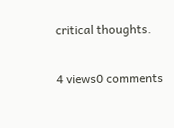critical thoughts.

4 views0 comments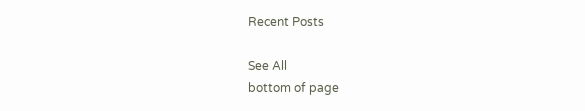Recent Posts

See All
bottom of page